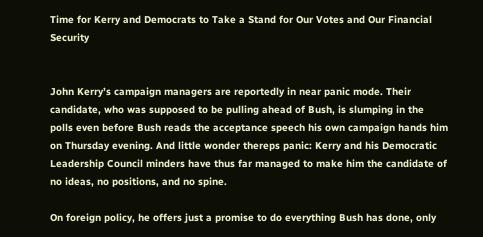Time for Kerry and Democrats to Take a Stand for Our Votes and Our Financial Security


John Kerry’s campaign managers are reportedly in near panic mode. Their candidate, who was supposed to be pulling ahead of Bush, is slumping in the polls even before Bush reads the acceptance speech his own campaign hands him on Thursday evening. And little wonder thereps panic: Kerry and his Democratic Leadership Council minders have thus far managed to make him the candidate of no ideas, no positions, and no spine.

On foreign policy, he offers just a promise to do everything Bush has done, only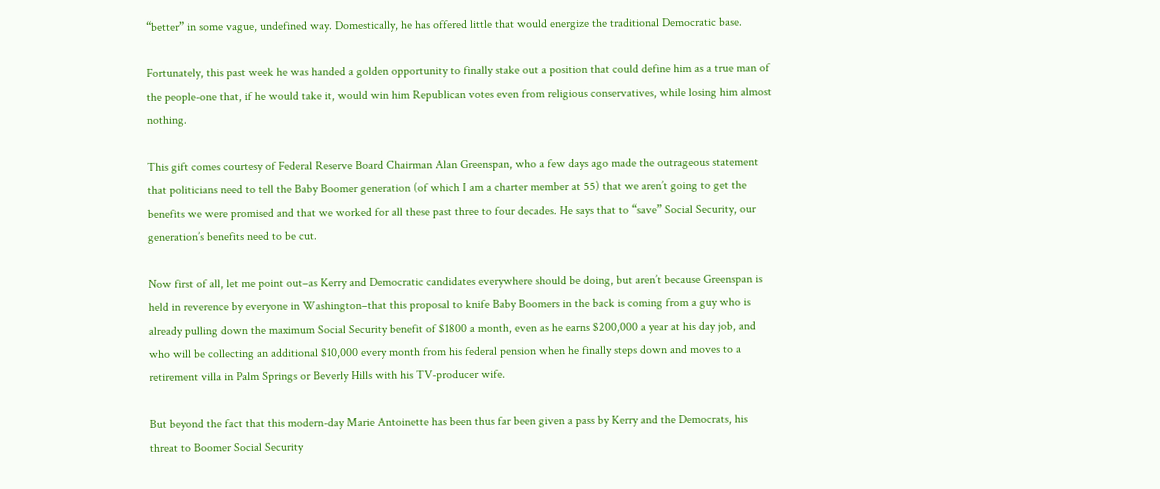“better” in some vague, undefined way. Domestically, he has offered little that would energize the traditional Democratic base.

Fortunately, this past week he was handed a golden opportunity to finally stake out a position that could define him as a true man of the people-one that, if he would take it, would win him Republican votes even from religious conservatives, while losing him almost nothing.

This gift comes courtesy of Federal Reserve Board Chairman Alan Greenspan, who a few days ago made the outrageous statement that politicians need to tell the Baby Boomer generation (of which I am a charter member at 55) that we aren’t going to get the benefits we were promised and that we worked for all these past three to four decades. He says that to “save” Social Security, our generation’s benefits need to be cut.

Now first of all, let me point out–as Kerry and Democratic candidates everywhere should be doing, but aren’t because Greenspan is held in reverence by everyone in Washington–that this proposal to knife Baby Boomers in the back is coming from a guy who is already pulling down the maximum Social Security benefit of $1800 a month, even as he earns $200,000 a year at his day job, and who will be collecting an additional $10,000 every month from his federal pension when he finally steps down and moves to a retirement villa in Palm Springs or Beverly Hills with his TV-producer wife.

But beyond the fact that this modern-day Marie Antoinette has been thus far been given a pass by Kerry and the Democrats, his threat to Boomer Social Security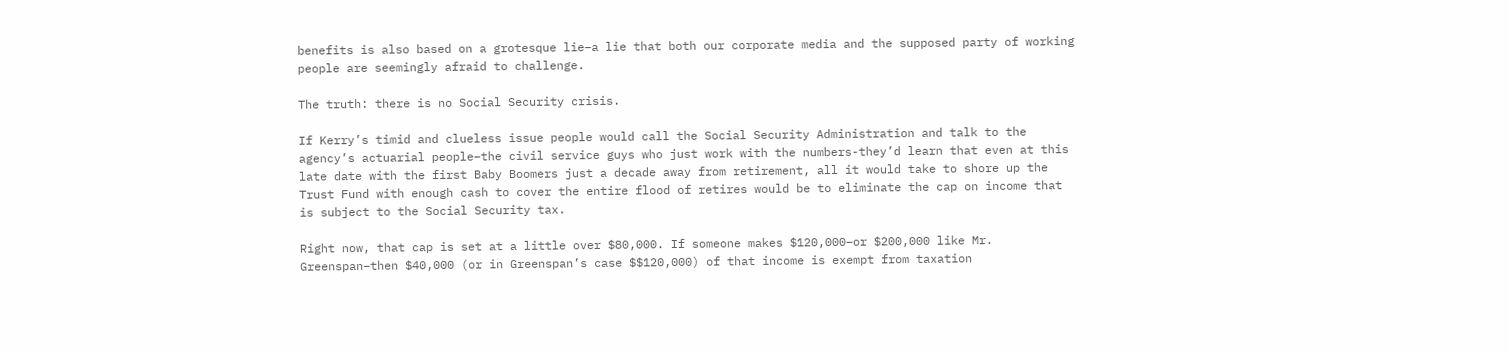benefits is also based on a grotesque lie–a lie that both our corporate media and the supposed party of working people are seemingly afraid to challenge.

The truth: there is no Social Security crisis.

If Kerry’s timid and clueless issue people would call the Social Security Administration and talk to the agency’s actuarial people–the civil service guys who just work with the numbers-they’d learn that even at this late date with the first Baby Boomers just a decade away from retirement, all it would take to shore up the Trust Fund with enough cash to cover the entire flood of retires would be to eliminate the cap on income that is subject to the Social Security tax.

Right now, that cap is set at a little over $80,000. If someone makes $120,000–or $200,000 like Mr. Greenspan–then $40,000 (or in Greenspan’s case $$120,000) of that income is exempt from taxation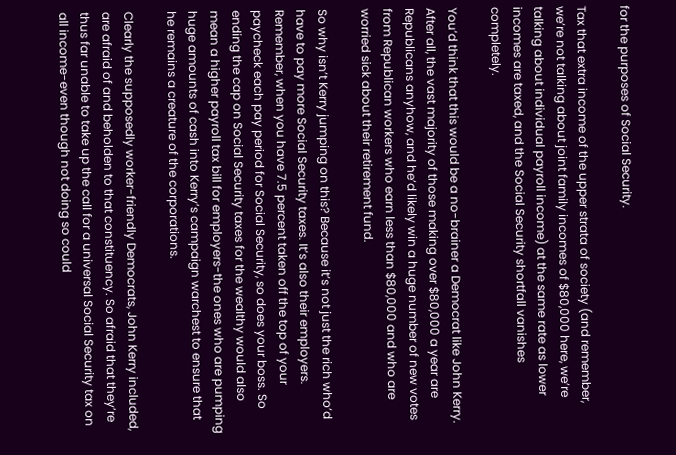for the purposes of Social Security.

Tax that extra income of the upper strata of society (and remember, we’re not talking about joint family incomes of $80,000 here, we’re talking about individual payroll income) at the same rate as lower incomes are taxed, and the Social Security shortfall vanishes completely.

You’d think that this would be a no-brainer a Democrat like John Kerry. After all, the vast majority of those making over $80,000 a year are Republicans anyhow, and he’d likely win a huge number of new votes from Republican workers who earn less than $80,000 and who are worried sick about their retirement fund.

So why isn’t Kerry jumping on this? Because it’s not just the rich who’d have to pay more Social Security taxes. It’s also their employers. Remember, when you have 7.5 percent taken off the top of your paycheck each pay period for Social Security, so does your boss. So ending the cap on Social Security taxes for the wealthy would also mean a higher payroll tax bill for employers-the ones who are pumping huge amounts of cash into Kerry’s campaign warchest to ensure that he remains a creature of the corporations.

Clearly the supposedly worker-friendly Democrats, John Kerry included, are afraid of and beholden to that constituency. So afraid that they’re thus far unable to take up the call for a universal Social Security tax on all income-even though not doing so could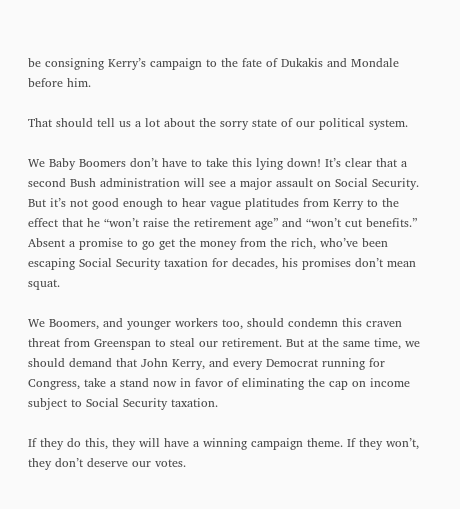be consigning Kerry’s campaign to the fate of Dukakis and Mondale before him.

That should tell us a lot about the sorry state of our political system.

We Baby Boomers don’t have to take this lying down! It’s clear that a second Bush administration will see a major assault on Social Security. But it’s not good enough to hear vague platitudes from Kerry to the effect that he “won’t raise the retirement age” and “won’t cut benefits.” Absent a promise to go get the money from the rich, who’ve been escaping Social Security taxation for decades, his promises don’t mean squat.

We Boomers, and younger workers too, should condemn this craven threat from Greenspan to steal our retirement. But at the same time, we should demand that John Kerry, and every Democrat running for Congress, take a stand now in favor of eliminating the cap on income subject to Social Security taxation.

If they do this, they will have a winning campaign theme. If they won’t, they don’t deserve our votes.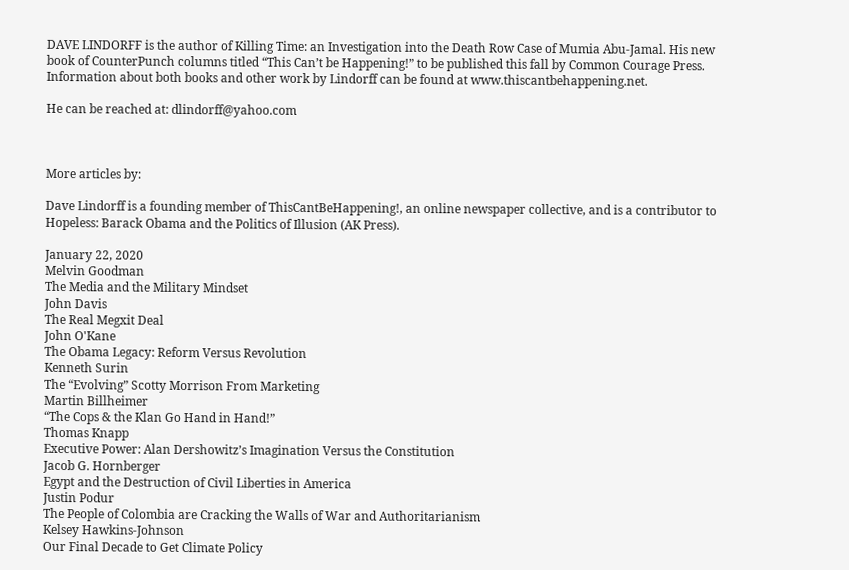DAVE LINDORFF is the author of Killing Time: an Investigation into the Death Row Case of Mumia Abu-Jamal. His new book of CounterPunch columns titled “This Can’t be Happening!” to be published this fall by Common Courage Press. Information about both books and other work by Lindorff can be found at www.thiscantbehappening.net.

He can be reached at: dlindorff@yahoo.com



More articles by:

Dave Lindorff is a founding member of ThisCantBeHappening!, an online newspaper collective, and is a contributor to Hopeless: Barack Obama and the Politics of Illusion (AK Press).

January 22, 2020
Melvin Goodman
The Media and the Military Mindset
John Davis
The Real Megxit Deal
John O'Kane
The Obama Legacy: Reform Versus Revolution
Kenneth Surin
The “Evolving” Scotty Morrison From Marketing
Martin Billheimer
“The Cops & the Klan Go Hand in Hand!”
Thomas Knapp
Executive Power: Alan Dershowitz’s Imagination Versus the Constitution
Jacob G. Hornberger
Egypt and the Destruction of Civil Liberties in America
Justin Podur
The People of Colombia are Cracking the Walls of War and Authoritarianism
Kelsey Hawkins-Johnson
Our Final Decade to Get Climate Policy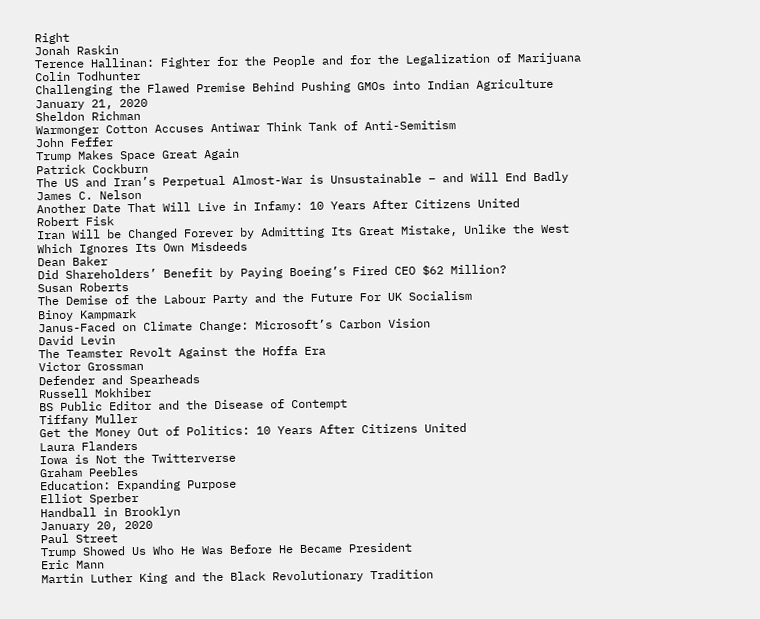Right
Jonah Raskin
Terence Hallinan: Fighter for the People and for the Legalization of Marijuana
Colin Todhunter
Challenging the Flawed Premise Behind Pushing GMOs into Indian Agriculture
January 21, 2020
Sheldon Richman
Warmonger Cotton Accuses Antiwar Think Tank of Anti-Semitism
John Feffer
Trump Makes Space Great Again
Patrick Cockburn
The US and Iran’s Perpetual Almost-War is Unsustainable – and Will End Badly
James C. Nelson
Another Date That Will Live in Infamy: 10 Years After Citizens United
Robert Fisk
Iran Will be Changed Forever by Admitting Its Great Mistake, Unlike the West Which Ignores Its Own Misdeeds
Dean Baker
Did Shareholders’ Benefit by Paying Boeing’s Fired CEO $62 Million?
Susan Roberts
The Demise of the Labour Party and the Future For UK Socialism
Binoy Kampmark
Janus-Faced on Climate Change: Microsoft’s Carbon Vision
David Levin
The Teamster Revolt Against the Hoffa Era
Victor Grossman
Defender and Spearheads
Russell Mokhiber
BS Public Editor and the Disease of Contempt
Tiffany Muller
Get the Money Out of Politics: 10 Years After Citizens United
Laura Flanders
Iowa is Not the Twitterverse
Graham Peebles
Education: Expanding Purpose
Elliot Sperber
Handball in Brooklyn
January 20, 2020
Paul Street
Trump Showed Us Who He Was Before He Became President
Eric Mann
Martin Luther King and the Black Revolutionary Tradition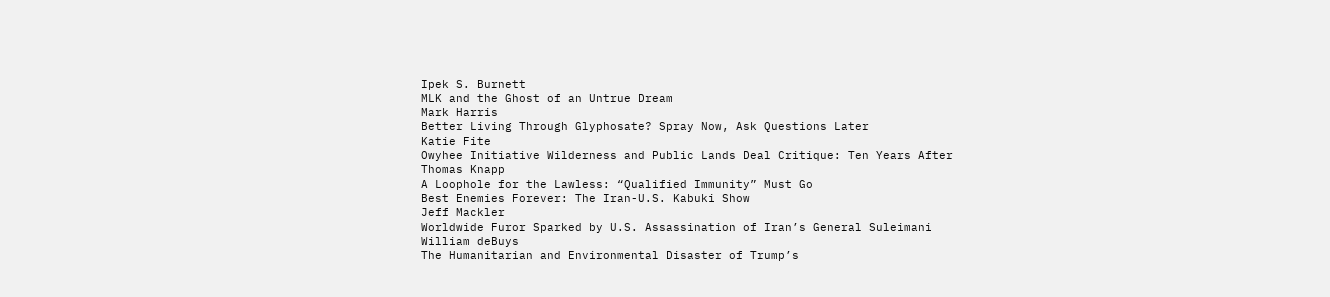Ipek S. Burnett
MLK and the Ghost of an Untrue Dream
Mark Harris
Better Living Through Glyphosate? Spray Now, Ask Questions Later
Katie Fite
Owyhee Initiative Wilderness and Public Lands Deal Critique: Ten Years After
Thomas Knapp
A Loophole for the Lawless: “Qualified Immunity” Must Go
Best Enemies Forever: The Iran-U.S. Kabuki Show
Jeff Mackler
Worldwide Furor Sparked by U.S. Assassination of Iran’s General Suleimani
William deBuys
The Humanitarian and Environmental Disaster of Trump’s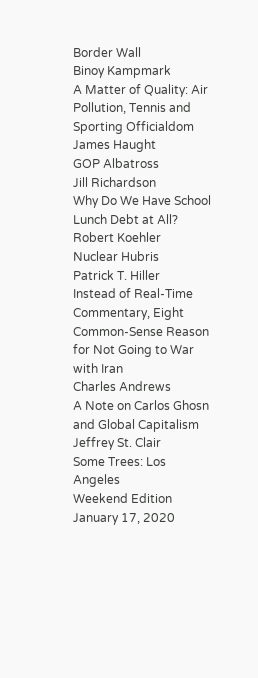Border Wall
Binoy Kampmark
A Matter of Quality: Air Pollution, Tennis and Sporting Officialdom
James Haught
GOP Albatross
Jill Richardson
Why Do We Have School Lunch Debt at All?
Robert Koehler
Nuclear Hubris
Patrick T. Hiller
Instead of Real-Time Commentary, Eight Common-Sense Reason for Not Going to War with Iran
Charles Andrews
A Note on Carlos Ghosn and Global Capitalism
Jeffrey St. Clair
Some Trees: Los Angeles
Weekend Edition
January 17, 2020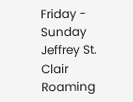Friday - Sunday
Jeffrey St. Clair
Roaming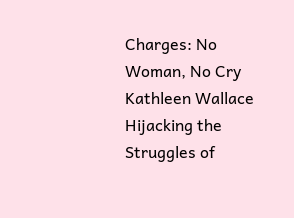Charges: No Woman, No Cry
Kathleen Wallace
Hijacking the Struggles of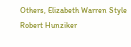Others, Elizabeth Warren Style
Robert Hunziker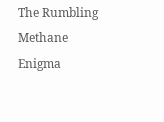The Rumbling Methane Enigma